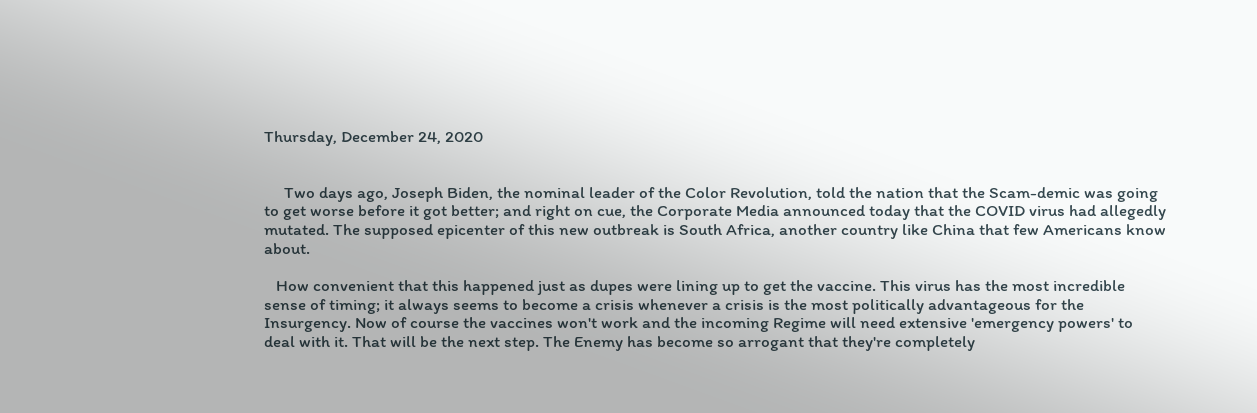Thursday, December 24, 2020


     Two days ago, Joseph Biden, the nominal leader of the Color Revolution, told the nation that the Scam-demic was going to get worse before it got better; and right on cue, the Corporate Media announced today that the COVID virus had allegedly mutated. The supposed epicenter of this new outbreak is South Africa, another country like China that few Americans know about.

   How convenient that this happened just as dupes were lining up to get the vaccine. This virus has the most incredible sense of timing; it always seems to become a crisis whenever a crisis is the most politically advantageous for the Insurgency. Now of course the vaccines won't work and the incoming Regime will need extensive 'emergency powers' to deal with it. That will be the next step. The Enemy has become so arrogant that they're completely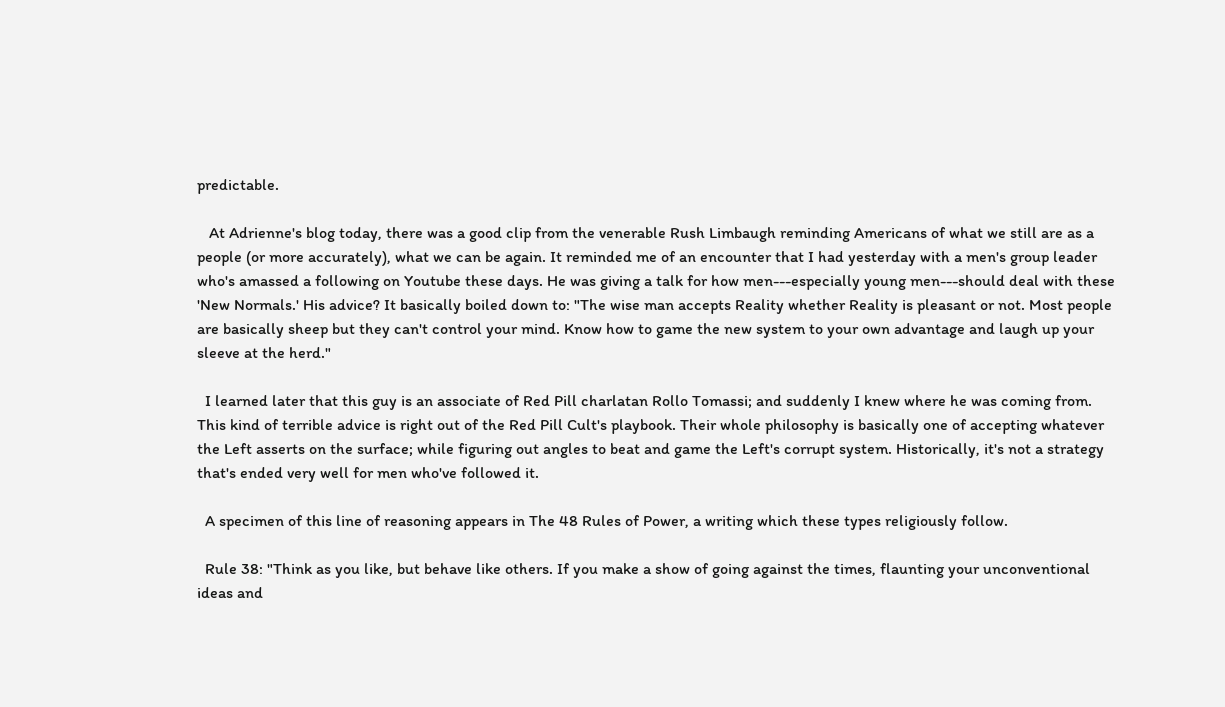predictable.

   At Adrienne's blog today, there was a good clip from the venerable Rush Limbaugh reminding Americans of what we still are as a people (or more accurately), what we can be again. It reminded me of an encounter that I had yesterday with a men's group leader who's amassed a following on Youtube these days. He was giving a talk for how men---especially young men---should deal with these 'New Normals.' His advice? It basically boiled down to: "The wise man accepts Reality whether Reality is pleasant or not. Most people are basically sheep but they can't control your mind. Know how to game the new system to your own advantage and laugh up your sleeve at the herd."

  I learned later that this guy is an associate of Red Pill charlatan Rollo Tomassi; and suddenly I knew where he was coming from. This kind of terrible advice is right out of the Red Pill Cult's playbook. Their whole philosophy is basically one of accepting whatever the Left asserts on the surface; while figuring out angles to beat and game the Left's corrupt system. Historically, it's not a strategy that's ended very well for men who've followed it.

  A specimen of this line of reasoning appears in The 48 Rules of Power, a writing which these types religiously follow.

  Rule 38: "Think as you like, but behave like others. If you make a show of going against the times, flaunting your unconventional ideas and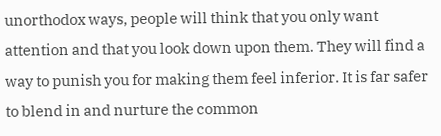unorthodox ways, people will think that you only want attention and that you look down upon them. They will find a way to punish you for making them feel inferior. It is far safer to blend in and nurture the common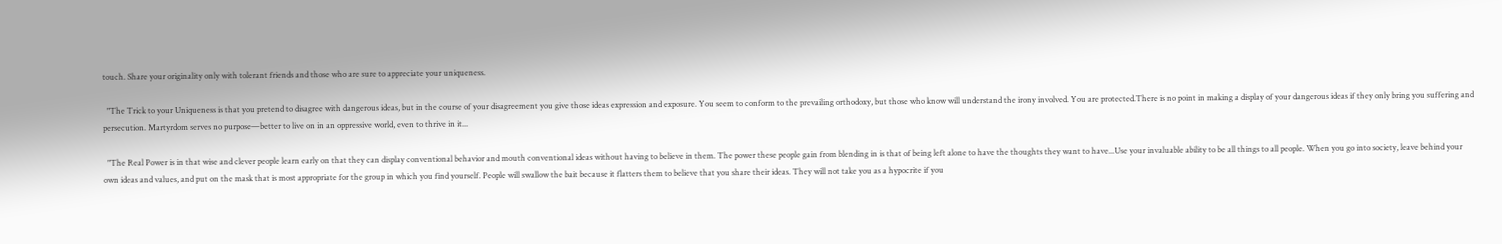touch. Share your originality only with tolerant friends and those who are sure to appreciate your uniqueness.

  "The Trick to your Uniqueness is that you pretend to disagree with dangerous ideas, but in the course of your disagreement you give those ideas expression and exposure. You seem to conform to the prevailing orthodoxy, but those who know will understand the irony involved. You are protected.There is no point in making a display of your dangerous ideas if they only bring you suffering and persecution. Martyrdom serves no purpose—better to live on in an oppressive world, even to thrive in it...

  "The Real Power is in that wise and clever people learn early on that they can display conventional behavior and mouth conventional ideas without having to believe in them. The power these people gain from blending in is that of being left alone to have the thoughts they want to have...Use your invaluable ability to be all things to all people. When you go into society, leave behind your own ideas and values, and put on the mask that is most appropriate for the group in which you find yourself. People will swallow the bait because it flatters them to believe that you share their ideas. They will not take you as a hypocrite if you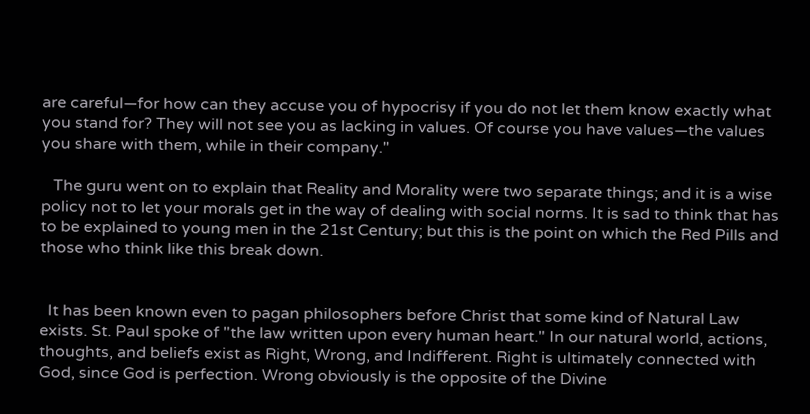are careful—for how can they accuse you of hypocrisy if you do not let them know exactly what you stand for? They will not see you as lacking in values. Of course you have values—the values you share with them, while in their company."

   The guru went on to explain that Reality and Morality were two separate things; and it is a wise policy not to let your morals get in the way of dealing with social norms. It is sad to think that has to be explained to young men in the 21st Century; but this is the point on which the Red Pills and those who think like this break down.


  It has been known even to pagan philosophers before Christ that some kind of Natural Law exists. St. Paul spoke of "the law written upon every human heart." In our natural world, actions, thoughts, and beliefs exist as Right, Wrong, and Indifferent. Right is ultimately connected with God, since God is perfection. Wrong obviously is the opposite of the Divine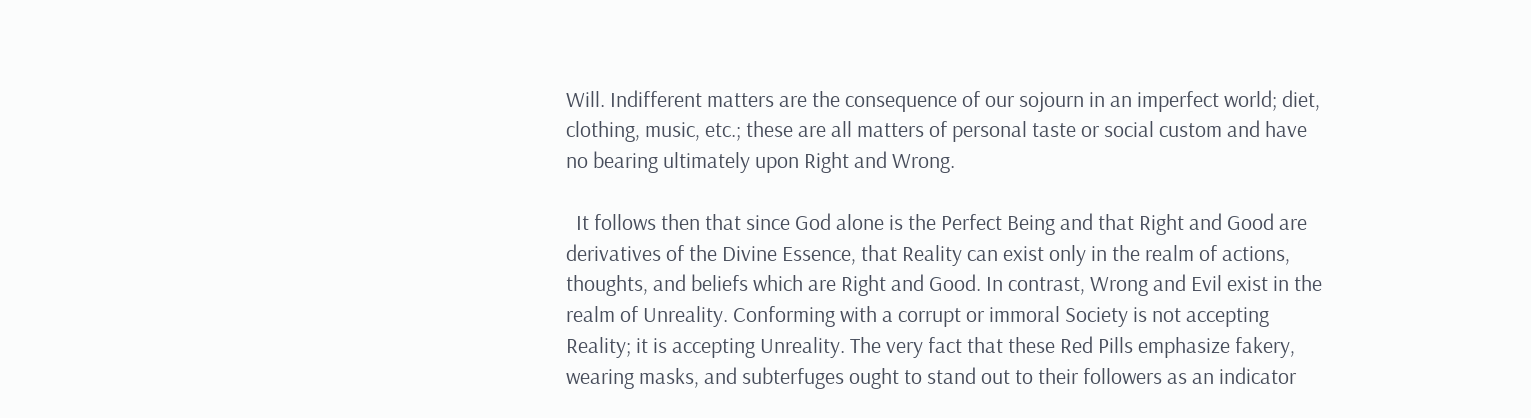Will. Indifferent matters are the consequence of our sojourn in an imperfect world; diet, clothing, music, etc.; these are all matters of personal taste or social custom and have no bearing ultimately upon Right and Wrong.

  It follows then that since God alone is the Perfect Being and that Right and Good are derivatives of the Divine Essence, that Reality can exist only in the realm of actions, thoughts, and beliefs which are Right and Good. In contrast, Wrong and Evil exist in the realm of Unreality. Conforming with a corrupt or immoral Society is not accepting Reality; it is accepting Unreality. The very fact that these Red Pills emphasize fakery, wearing masks, and subterfuges ought to stand out to their followers as an indicator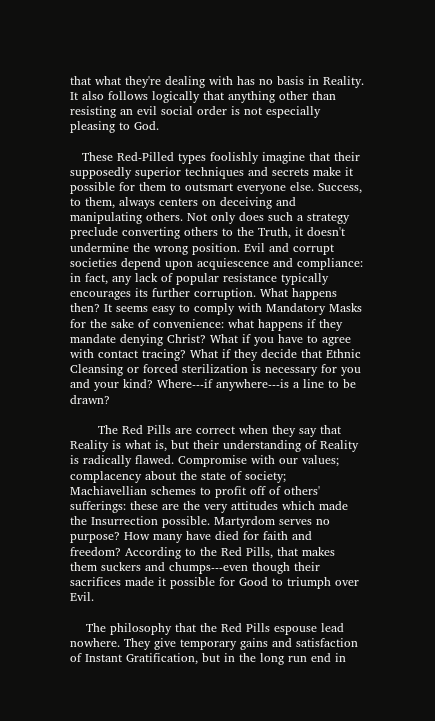that what they're dealing with has no basis in Reality. It also follows logically that anything other than resisting an evil social order is not especially pleasing to God.

   These Red-Pilled types foolishly imagine that their supposedly superior techniques and secrets make it possible for them to outsmart everyone else. Success, to them, always centers on deceiving and manipulating others. Not only does such a strategy preclude converting others to the Truth, it doesn't undermine the wrong position. Evil and corrupt societies depend upon acquiescence and compliance: in fact, any lack of popular resistance typically encourages its further corruption. What happens then? It seems easy to comply with Mandatory Masks for the sake of convenience: what happens if they mandate denying Christ? What if you have to agree with contact tracing? What if they decide that Ethnic Cleansing or forced sterilization is necessary for you and your kind? Where---if anywhere---is a line to be drawn?

       The Red Pills are correct when they say that Reality is what is, but their understanding of Reality is radically flawed. Compromise with our values; complacency about the state of society; Machiavellian schemes to profit off of others' sufferings: these are the very attitudes which made the Insurrection possible. Martyrdom serves no purpose? How many have died for faith and freedom? According to the Red Pills, that makes them suckers and chumps---even though their sacrifices made it possible for Good to triumph over Evil.

    The philosophy that the Red Pills espouse lead nowhere. They give temporary gains and satisfaction of Instant Gratification, but in the long run end in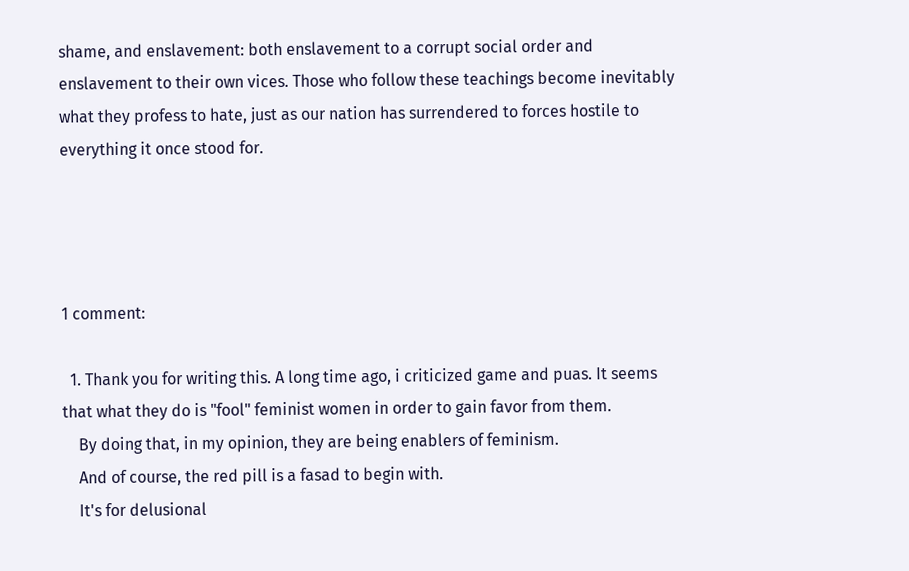shame, and enslavement: both enslavement to a corrupt social order and enslavement to their own vices. Those who follow these teachings become inevitably what they profess to hate, just as our nation has surrendered to forces hostile to everything it once stood for.




1 comment:

  1. Thank you for writing this. A long time ago, i criticized game and puas. It seems that what they do is "fool" feminist women in order to gain favor from them.
    By doing that, in my opinion, they are being enablers of feminism.
    And of course, the red pill is a fasad to begin with.
    It's for delusional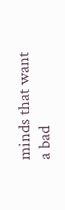minds that want a bad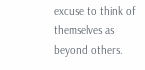excuse to think of themselves as beyond others.